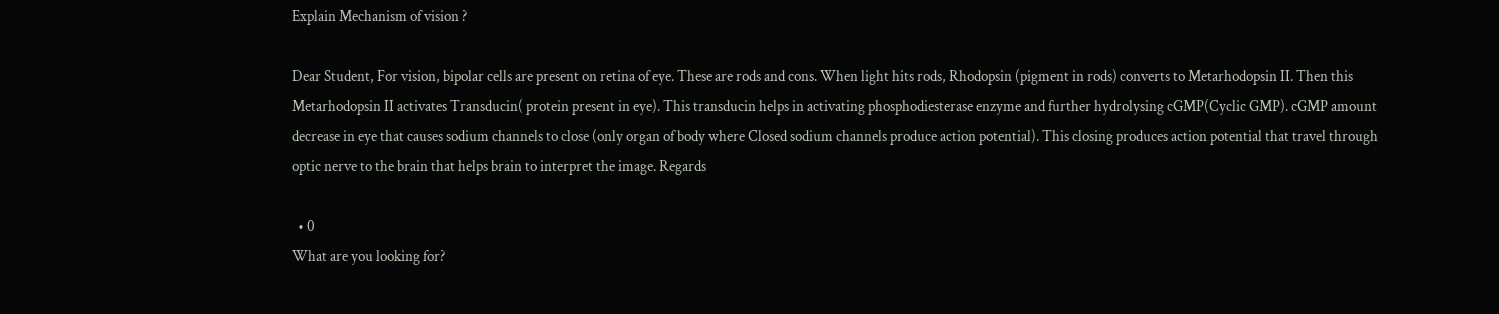Explain Mechanism of vision ?

Dear Student, For vision, bipolar cells are present on retina of eye. These are rods and cons. When light hits rods, Rhodopsin (pigment in rods) converts to Metarhodopsin II. Then this Metarhodopsin II activates Transducin( protein present in eye). This transducin helps in activating phosphodiesterase enzyme and further hydrolysing cGMP(Cyclic GMP). cGMP amount decrease in eye that causes sodium channels to close (only organ of body where Closed sodium channels produce action potential). This closing produces action potential that travel through optic nerve to the brain that helps brain to interpret the image. Regards

  • 0
What are you looking for?